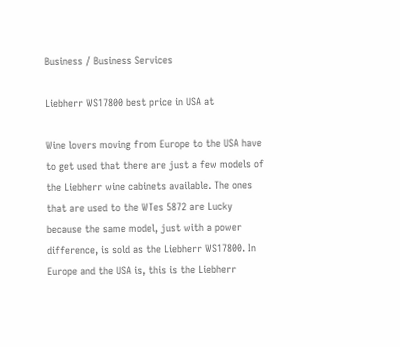Business / Business Services

Liebherr WS17800 best price in USA at

Wine lovers moving from Europe to the USA have to get used that there are just a few models of the Liebherr wine cabinets available. The ones that are used to the WTes 5872 are Lucky because the same model, just with a power difference, is sold as the Liebherr WS17800. In Europe and the USA is, this is the Liebherr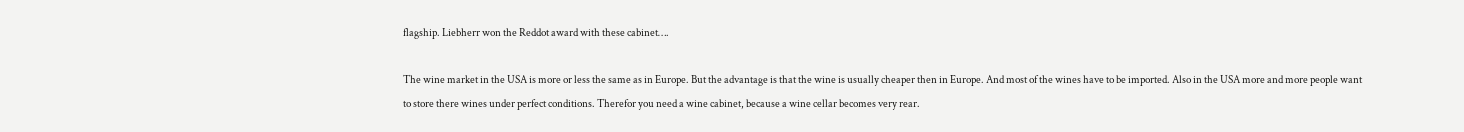flagship. Liebherr won the Reddot award with these cabinet….

The wine market in the USA is more or less the same as in Europe. But the advantage is that the wine is usually cheaper then in Europe. And most of the wines have to be imported. Also in the USA more and more people want to store there wines under perfect conditions. Therefor you need a wine cabinet, because a wine cellar becomes very rear.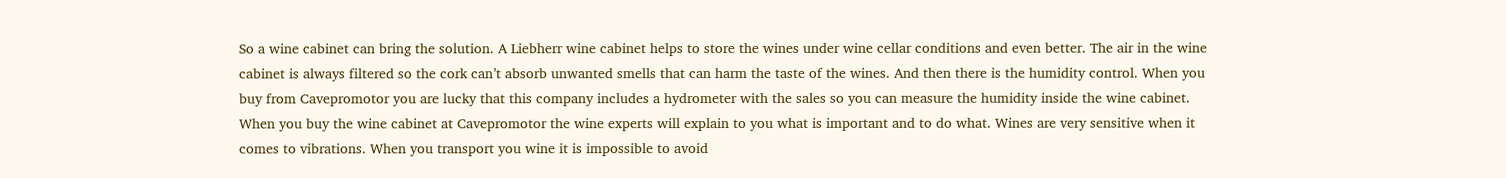So a wine cabinet can bring the solution. A Liebherr wine cabinet helps to store the wines under wine cellar conditions and even better. The air in the wine cabinet is always filtered so the cork can’t absorb unwanted smells that can harm the taste of the wines. And then there is the humidity control. When you buy from Cavepromotor you are lucky that this company includes a hydrometer with the sales so you can measure the humidity inside the wine cabinet. When you buy the wine cabinet at Cavepromotor the wine experts will explain to you what is important and to do what. Wines are very sensitive when it comes to vibrations. When you transport you wine it is impossible to avoid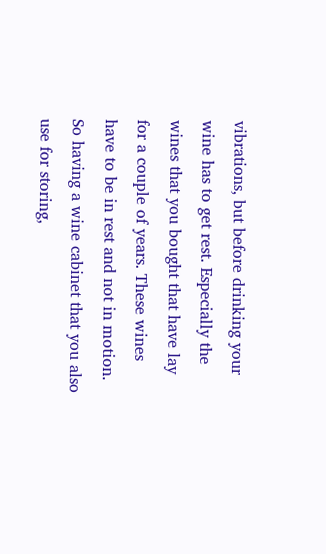vibrations, but before drinking your wine has to get rest. Especially the wines that you bought that have lay for a couple of years. These wines have to be in rest and not in motion. So having a wine cabinet that you also use for storing,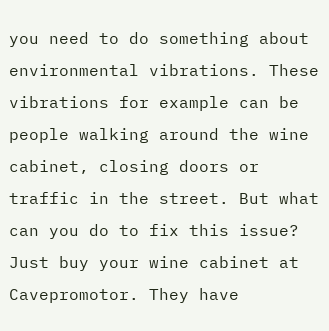you need to do something about environmental vibrations. These vibrations for example can be people walking around the wine cabinet, closing doors or traffic in the street. But what can you do to fix this issue? Just buy your wine cabinet at Cavepromotor. They have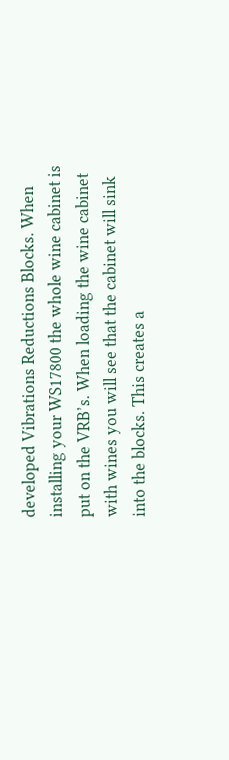developed Vibrations Reductions Blocks. When installing your WS17800 the whole wine cabinet is put on the VRB’s. When loading the wine cabinet with wines you will see that the cabinet will sink into the blocks. This creates a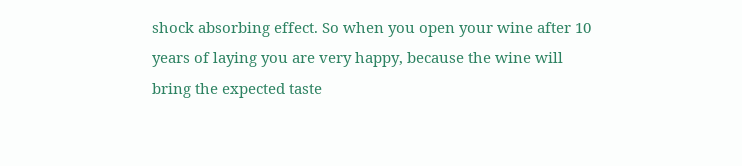shock absorbing effect. So when you open your wine after 10 years of laying you are very happy, because the wine will bring the expected taste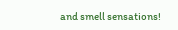and smell sensations!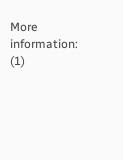More information: (1)